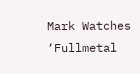Mark Watches ‘Fullmetal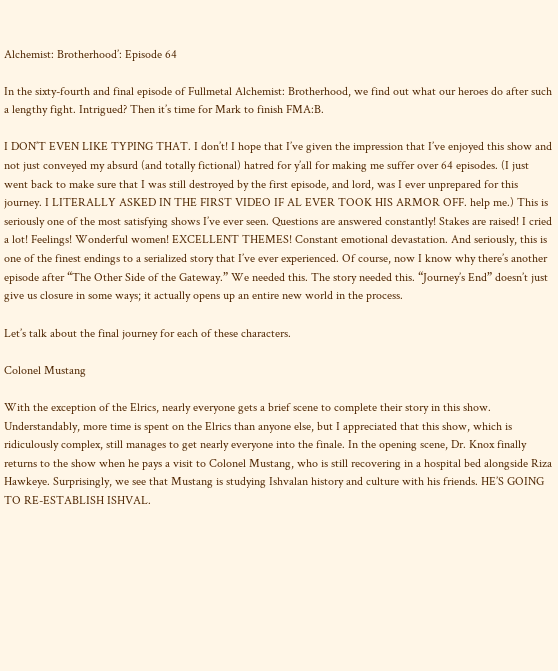Alchemist: Brotherhood’: Episode 64

In the sixty-fourth and final episode of Fullmetal Alchemist: Brotherhood, we find out what our heroes do after such a lengthy fight. Intrigued? Then it’s time for Mark to finish FMA:B.

I DON’T EVEN LIKE TYPING THAT. I don’t! I hope that I’ve given the impression that I’ve enjoyed this show and not just conveyed my absurd (and totally fictional) hatred for y’all for making me suffer over 64 episodes. (I just went back to make sure that I was still destroyed by the first episode, and lord, was I ever unprepared for this journey. I LITERALLY ASKED IN THE FIRST VIDEO IF AL EVER TOOK HIS ARMOR OFF. help me.) This is seriously one of the most satisfying shows I’ve ever seen. Questions are answered constantly! Stakes are raised! I cried a lot! Feelings! Wonderful women! EXCELLENT THEMES! Constant emotional devastation. And seriously, this is one of the finest endings to a serialized story that I’ve ever experienced. Of course, now I know why there’s another episode after “The Other Side of the Gateway.” We needed this. The story needed this. “Journey’s End” doesn’t just give us closure in some ways; it actually opens up an entire new world in the process.

Let’s talk about the final journey for each of these characters.

Colonel Mustang

With the exception of the Elrics, nearly everyone gets a brief scene to complete their story in this show. Understandably, more time is spent on the Elrics than anyone else, but I appreciated that this show, which is ridiculously complex, still manages to get nearly everyone into the finale. In the opening scene, Dr. Knox finally returns to the show when he pays a visit to Colonel Mustang, who is still recovering in a hospital bed alongside Riza Hawkeye. Surprisingly, we see that Mustang is studying Ishvalan history and culture with his friends. HE’S GOING TO RE-ESTABLISH ISHVAL.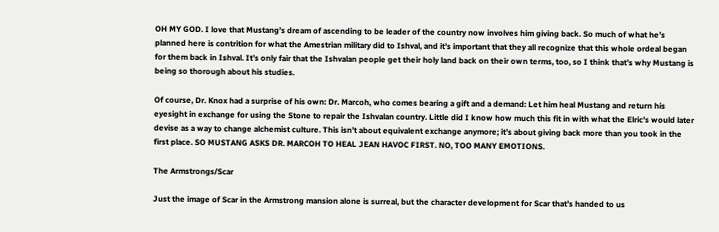OH MY GOD. I love that Mustang’s dream of ascending to be leader of the country now involves him giving back. So much of what he’s planned here is contrition for what the Amestrian military did to Ishval, and it’s important that they all recognize that this whole ordeal began for them back in Ishval. It’s only fair that the Ishvalan people get their holy land back on their own terms, too, so I think that’s why Mustang is being so thorough about his studies.

Of course, Dr. Knox had a surprise of his own: Dr. Marcoh, who comes bearing a gift and a demand: Let him heal Mustang and return his eyesight in exchange for using the Stone to repair the Ishvalan country. Little did I know how much this fit in with what the Elric’s would later devise as a way to change alchemist culture. This isn’t about equivalent exchange anymore; it’s about giving back more than you took in the first place. SO MUSTANG ASKS DR. MARCOH TO HEAL JEAN HAVOC FIRST. NO, TOO MANY EMOTIONS.

The Armstrongs/Scar

Just the image of Scar in the Armstrong mansion alone is surreal, but the character development for Scar that’s handed to us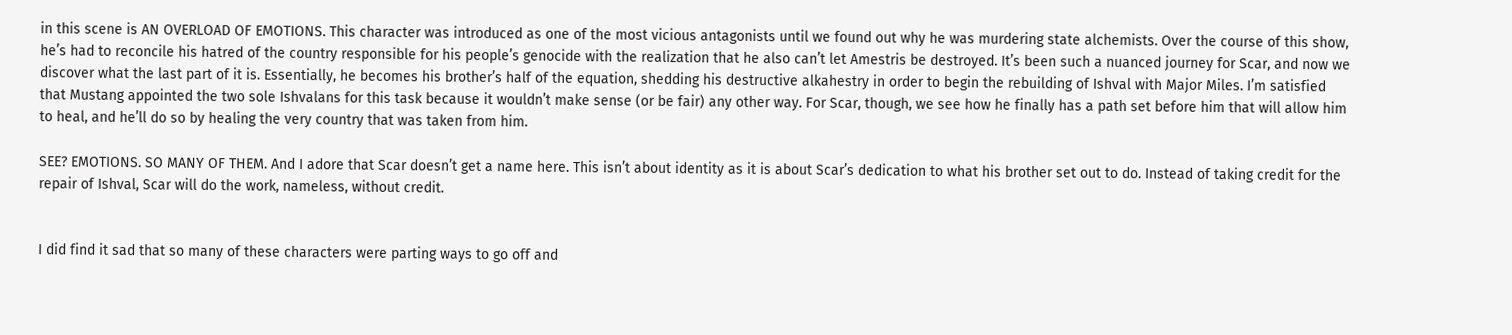in this scene is AN OVERLOAD OF EMOTIONS. This character was introduced as one of the most vicious antagonists until we found out why he was murdering state alchemists. Over the course of this show, he’s had to reconcile his hatred of the country responsible for his people’s genocide with the realization that he also can’t let Amestris be destroyed. It’s been such a nuanced journey for Scar, and now we discover what the last part of it is. Essentially, he becomes his brother’s half of the equation, shedding his destructive alkahestry in order to begin the rebuilding of Ishval with Major Miles. I’m satisfied that Mustang appointed the two sole Ishvalans for this task because it wouldn’t make sense (or be fair) any other way. For Scar, though, we see how he finally has a path set before him that will allow him to heal, and he’ll do so by healing the very country that was taken from him.

SEE? EMOTIONS. SO MANY OF THEM. And I adore that Scar doesn’t get a name here. This isn’t about identity as it is about Scar’s dedication to what his brother set out to do. Instead of taking credit for the repair of Ishval, Scar will do the work, nameless, without credit.


I did find it sad that so many of these characters were parting ways to go off and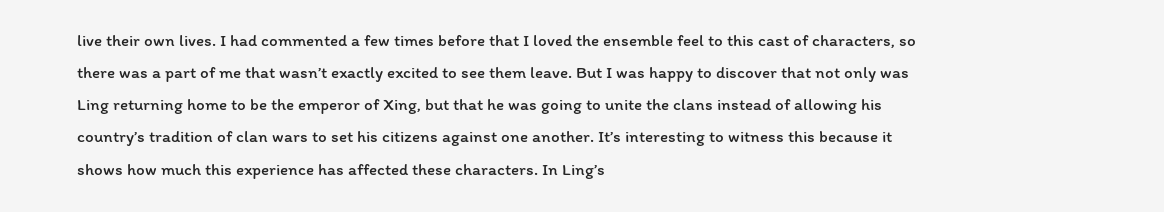live their own lives. I had commented a few times before that I loved the ensemble feel to this cast of characters, so there was a part of me that wasn’t exactly excited to see them leave. But I was happy to discover that not only was Ling returning home to be the emperor of Xing, but that he was going to unite the clans instead of allowing his country’s tradition of clan wars to set his citizens against one another. It’s interesting to witness this because it shows how much this experience has affected these characters. In Ling’s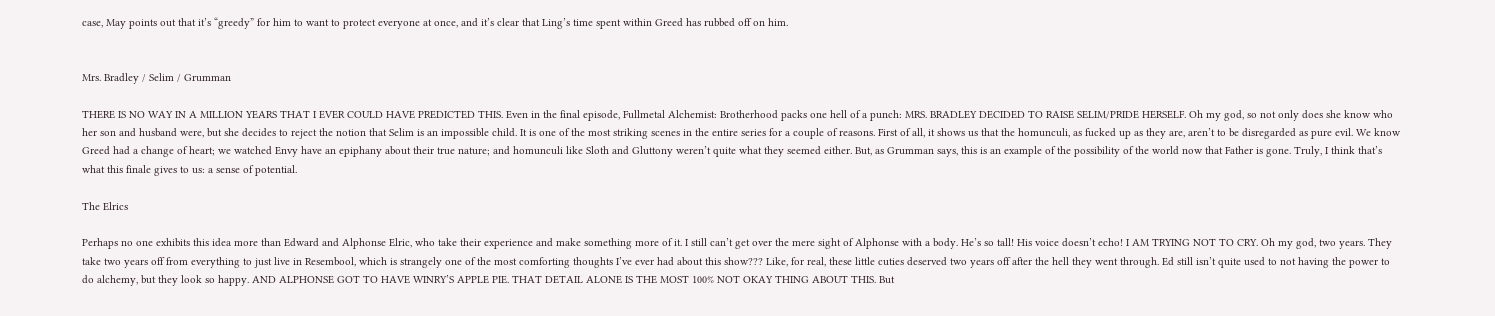case, May points out that it’s “greedy” for him to want to protect everyone at once, and it’s clear that Ling’s time spent within Greed has rubbed off on him.


Mrs. Bradley / Selim / Grumman

THERE IS NO WAY IN A MILLION YEARS THAT I EVER COULD HAVE PREDICTED THIS. Even in the final episode, Fullmetal Alchemist: Brotherhood packs one hell of a punch: MRS. BRADLEY DECIDED TO RAISE SELIM/PRIDE HERSELF. Oh my god, so not only does she know who her son and husband were, but she decides to reject the notion that Selim is an impossible child. It is one of the most striking scenes in the entire series for a couple of reasons. First of all, it shows us that the homunculi, as fucked up as they are, aren’t to be disregarded as pure evil. We know Greed had a change of heart; we watched Envy have an epiphany about their true nature; and homunculi like Sloth and Gluttony weren’t quite what they seemed either. But, as Grumman says, this is an example of the possibility of the world now that Father is gone. Truly, I think that’s what this finale gives to us: a sense of potential.

The Elrics

Perhaps no one exhibits this idea more than Edward and Alphonse Elric, who take their experience and make something more of it. I still can’t get over the mere sight of Alphonse with a body. He’s so tall! His voice doesn’t echo! I AM TRYING NOT TO CRY. Oh my god, two years. They take two years off from everything to just live in Resembool, which is strangely one of the most comforting thoughts I’ve ever had about this show??? Like, for real, these little cuties deserved two years off after the hell they went through. Ed still isn’t quite used to not having the power to do alchemy, but they look so happy. AND ALPHONSE GOT TO HAVE WINRY’S APPLE PIE. THAT DETAIL ALONE IS THE MOST 100% NOT OKAY THING ABOUT THIS. But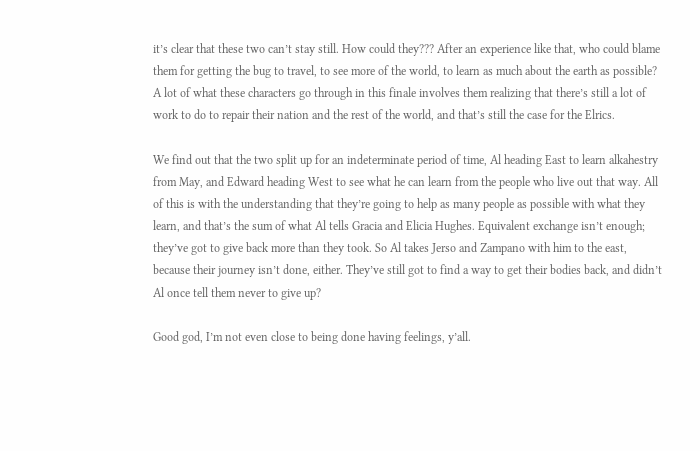it’s clear that these two can’t stay still. How could they??? After an experience like that, who could blame them for getting the bug to travel, to see more of the world, to learn as much about the earth as possible? A lot of what these characters go through in this finale involves them realizing that there’s still a lot of work to do to repair their nation and the rest of the world, and that’s still the case for the Elrics.

We find out that the two split up for an indeterminate period of time, Al heading East to learn alkahestry from May, and Edward heading West to see what he can learn from the people who live out that way. All of this is with the understanding that they’re going to help as many people as possible with what they learn, and that’s the sum of what Al tells Gracia and Elicia Hughes. Equivalent exchange isn’t enough; they’ve got to give back more than they took. So Al takes Jerso and Zampano with him to the east, because their journey isn’t done, either. They’ve still got to find a way to get their bodies back, and didn’t Al once tell them never to give up?

Good god, I’m not even close to being done having feelings, y’all.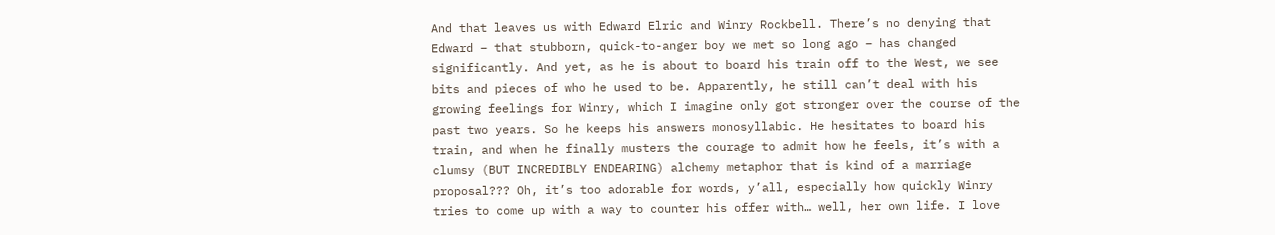And that leaves us with Edward Elric and Winry Rockbell. There’s no denying that Edward – that stubborn, quick-to-anger boy we met so long ago – has changed significantly. And yet, as he is about to board his train off to the West, we see bits and pieces of who he used to be. Apparently, he still can’t deal with his growing feelings for Winry, which I imagine only got stronger over the course of the past two years. So he keeps his answers monosyllabic. He hesitates to board his train, and when he finally musters the courage to admit how he feels, it’s with a clumsy (BUT INCREDIBLY ENDEARING) alchemy metaphor that is kind of a marriage proposal??? Oh, it’s too adorable for words, y’all, especially how quickly Winry tries to come up with a way to counter his offer with… well, her own life. I love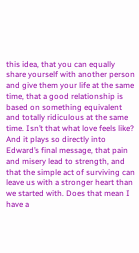this idea, that you can equally share yourself with another person and give them your life at the same time, that a good relationship is based on something equivalent and totally ridiculous at the same time. Isn’t that what love feels like? And it plays so directly into Edward’s final message, that pain and misery lead to strength, and that the simple act of surviving can leave us with a stronger heart than we started with. Does that mean I have a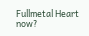Fullmetal Heart now?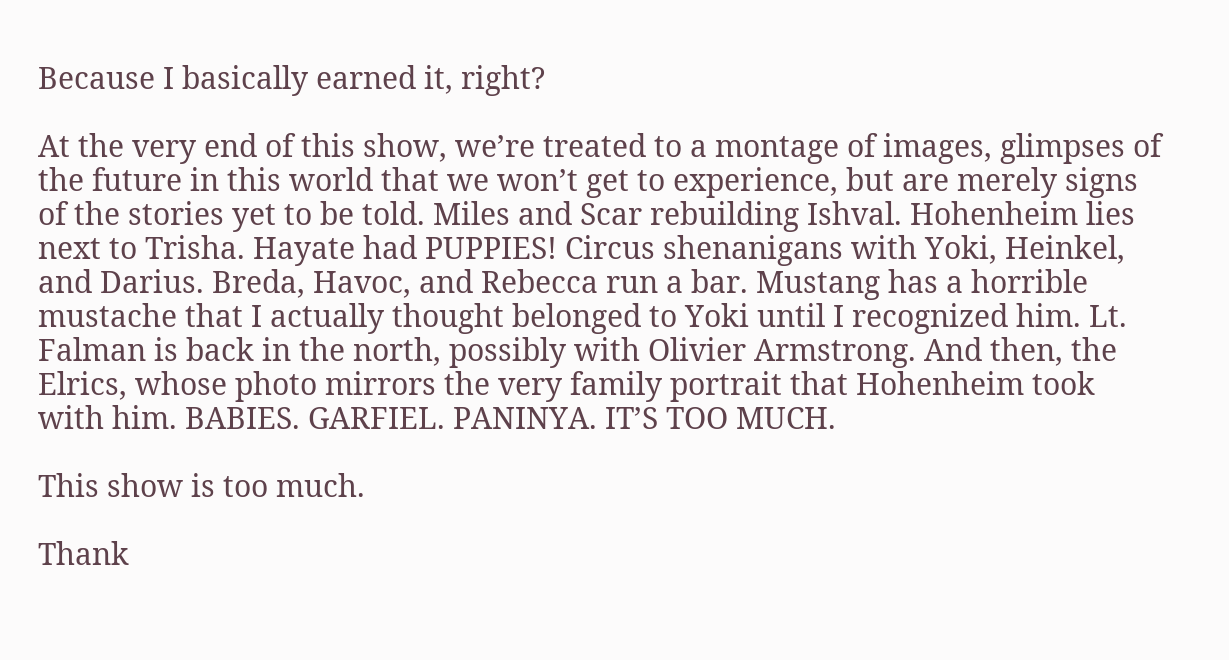Because I basically earned it, right?

At the very end of this show, we’re treated to a montage of images, glimpses of the future in this world that we won’t get to experience, but are merely signs of the stories yet to be told. Miles and Scar rebuilding Ishval. Hohenheim lies next to Trisha. Hayate had PUPPIES! Circus shenanigans with Yoki, Heinkel, and Darius. Breda, Havoc, and Rebecca run a bar. Mustang has a horrible mustache that I actually thought belonged to Yoki until I recognized him. Lt. Falman is back in the north, possibly with Olivier Armstrong. And then, the Elrics, whose photo mirrors the very family portrait that Hohenheim took with him. BABIES. GARFIEL. PANINYA. IT’S TOO MUCH.

This show is too much.

Thank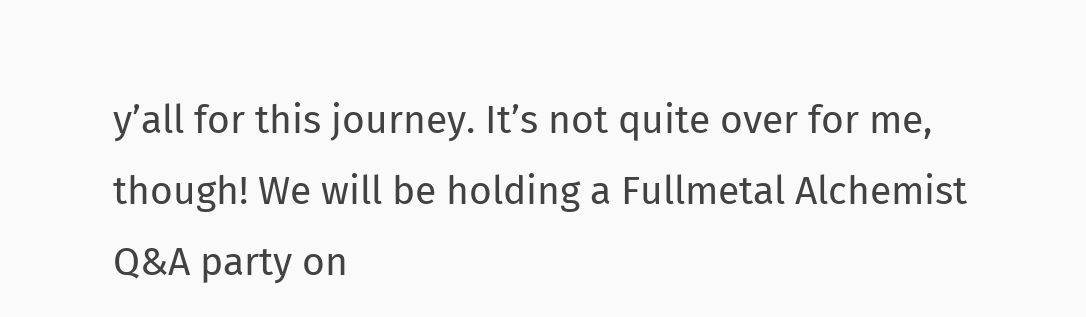y’all for this journey. It’s not quite over for me, though! We will be holding a Fullmetal Alchemist Q&A party on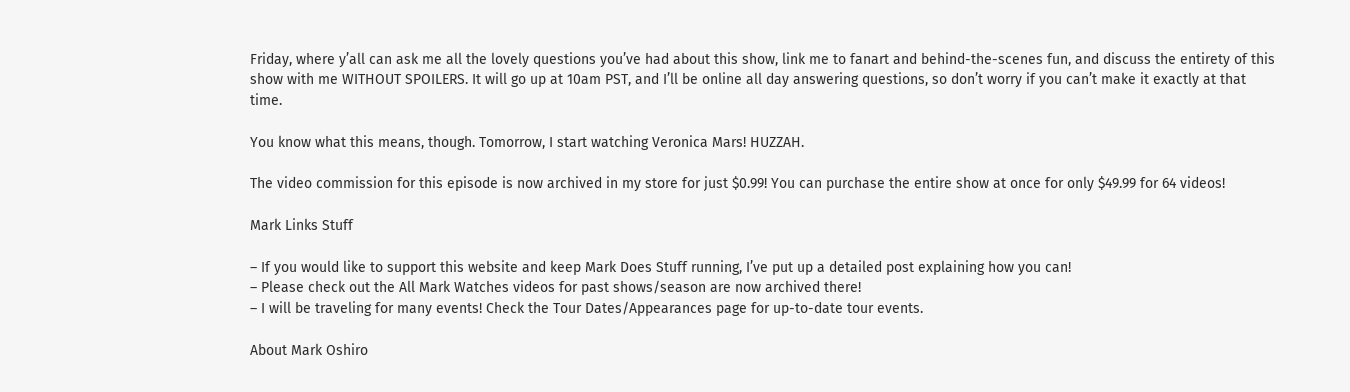Friday, where y’all can ask me all the lovely questions you’ve had about this show, link me to fanart and behind-the-scenes fun, and discuss the entirety of this show with me WITHOUT SPOILERS. It will go up at 10am PST, and I’ll be online all day answering questions, so don’t worry if you can’t make it exactly at that time.

You know what this means, though. Tomorrow, I start watching Veronica Mars! HUZZAH.

The video commission for this episode is now archived in my store for just $0.99! You can purchase the entire show at once for only $49.99 for 64 videos!

Mark Links Stuff

– If you would like to support this website and keep Mark Does Stuff running, I’ve put up a detailed post explaining how you can!
– Please check out the All Mark Watches videos for past shows/season are now archived there!
– I will be traveling for many events! Check the Tour Dates/Appearances page for up-to-date tour events.

About Mark Oshiro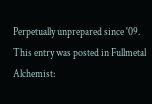Perpetually unprepared since '09.
This entry was posted in Fullmetal Alchemist: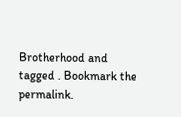Brotherhood and tagged . Bookmark the permalink.